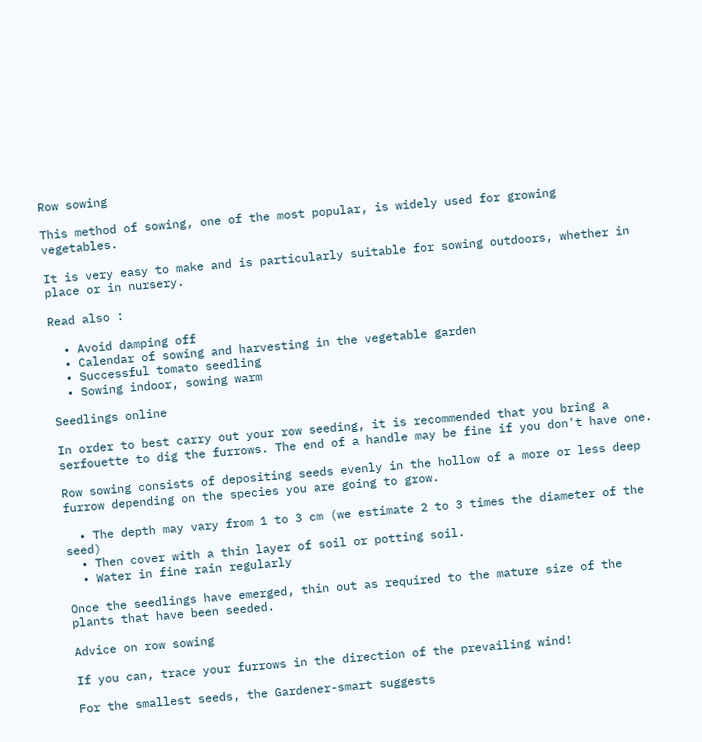Row sowing

This method of sowing, one of the most popular, is widely used for growing vegetables.

It is very easy to make and is particularly suitable for sowing outdoors, whether in place or in nursery.

Read also :

  • Avoid damping off
  • Calendar of sowing and harvesting in the vegetable garden
  • Successful tomato seedling
  • Sowing indoor, sowing warm

Seedlings online

In order to best carry out your row seeding, it is recommended that you bring a serfouette to dig the furrows. The end of a handle may be fine if you don't have one.

Row sowing consists of depositing seeds evenly in the hollow of a more or less deep furrow depending on the species you are going to grow.

  • The depth may vary from 1 to 3 cm (we estimate 2 to 3 times the diameter of the seed)
  • Then cover with a thin layer of soil or potting soil.
  • Water in fine rain regularly

Once the seedlings have emerged, thin out as required to the mature size of the plants that have been seeded.

Advice on row sowing

If you can, trace your furrows in the direction of the prevailing wind!

For the smallest seeds, the Gardener-smart suggests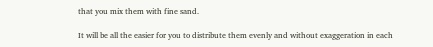that you mix them with fine sand.

It will be all the easier for you to distribute them evenly and without exaggeration in each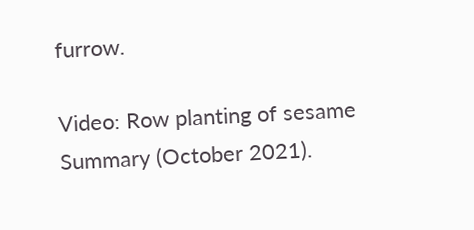furrow.

Video: Row planting of sesame Summary (October 2021).